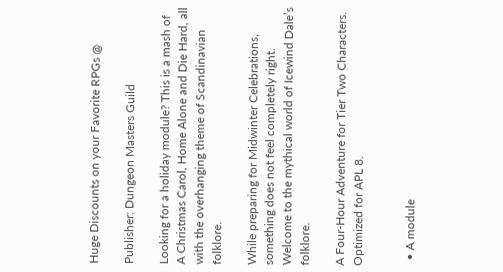Huge Discounts on your Favorite RPGs @

Publisher: Dungeon Masters Guild

Looking for a holiday module? This is a mash of A Christmas Carol, Home Alone and Die Hard, all with the overhanging theme of Scandinavian folklore.

While preparing for Midwinter Celebrations, something does not feel completely right.
Welcome to the mythical world of Icewind Dale’s folklore.

A Four-Hour Adventure for Tier Two Characters. Optimized for APL 8.


  • A module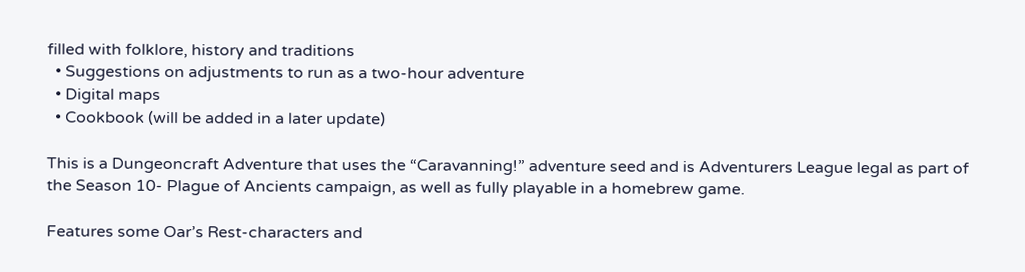filled with folklore, history and traditions
  • Suggestions on adjustments to run as a two-hour adventure
  • Digital maps
  • Cookbook (will be added in a later update)

This is a Dungeoncraft Adventure that uses the “Caravanning!” adventure seed and is Adventurers League legal as part of the Season 10- Plague of Ancients campaign, as well as fully playable in a homebrew game.

Features some Oar’s Rest-characters and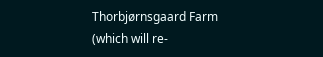Thorbjørnsgaard Farm (which will re-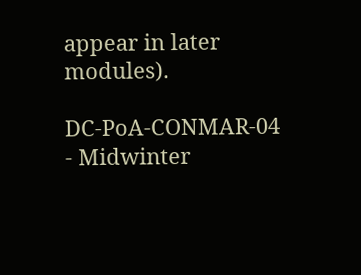appear in later modules).

DC-PoA-CONMAR-04 - Midwinter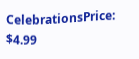CelebrationsPrice: $4.99